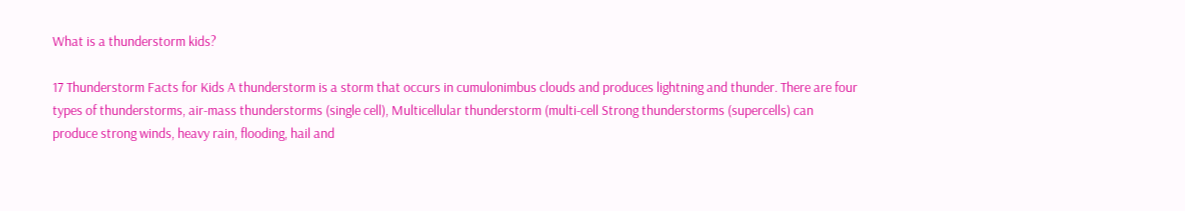What is a thunderstorm kids?

17 Thunderstorm Facts for Kids A thunderstorm is a storm that occurs in cumulonimbus clouds and produces lightning and thunder. There are four types of thunderstorms, air-mass thunderstorms (single cell), Multicellular thunderstorm (multi-cell Strong thunderstorms (supercells) can produce strong winds, heavy rain, flooding, hail and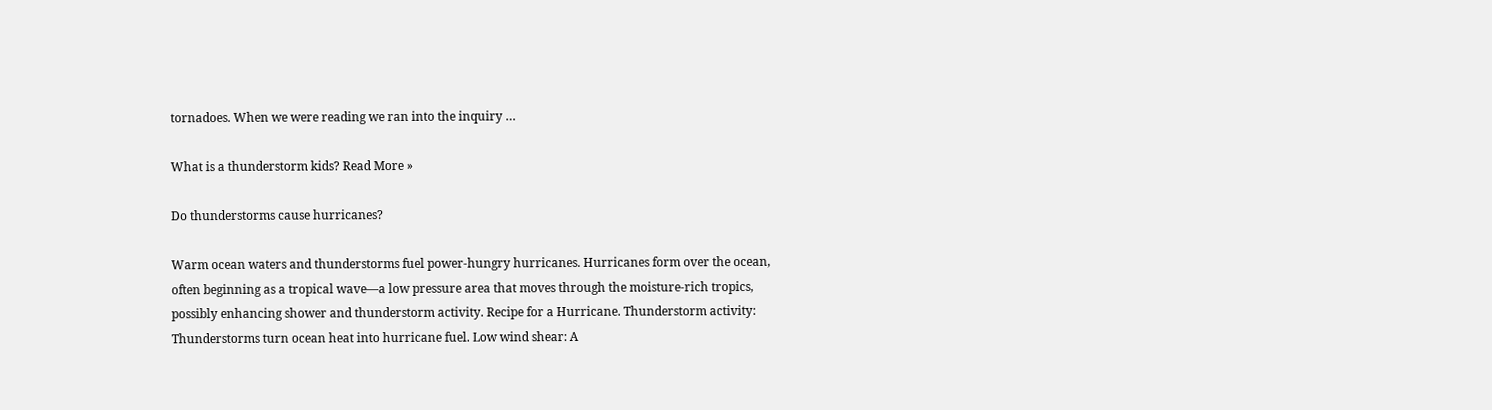tornadoes. When we were reading we ran into the inquiry …

What is a thunderstorm kids? Read More »

Do thunderstorms cause hurricanes?

Warm ocean waters and thunderstorms fuel power-hungry hurricanes. Hurricanes form over the ocean, often beginning as a tropical wave—a low pressure area that moves through the moisture-rich tropics, possibly enhancing shower and thunderstorm activity. Recipe for a Hurricane. Thunderstorm activity: Thunderstorms turn ocean heat into hurricane fuel. Low wind shear: A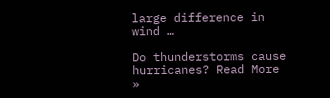large difference in wind …

Do thunderstorms cause hurricanes? Read More »